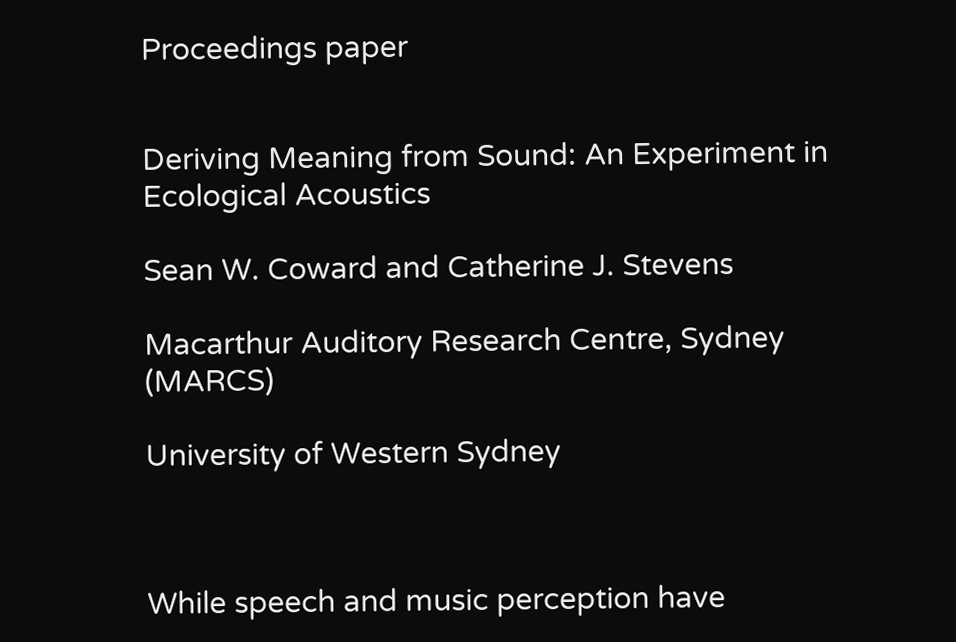Proceedings paper


Deriving Meaning from Sound: An Experiment in Ecological Acoustics

Sean W. Coward and Catherine J. Stevens

Macarthur Auditory Research Centre, Sydney (MARCS)

University of Western Sydney



While speech and music perception have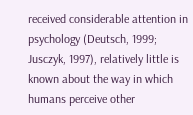received considerable attention in psychology (Deutsch, 1999; Jusczyk, 1997), relatively little is known about the way in which humans perceive other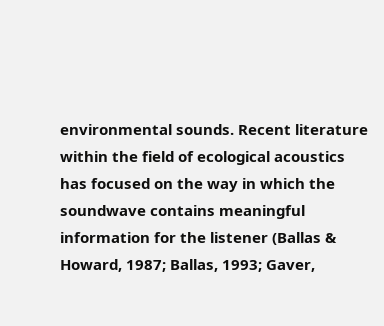environmental sounds. Recent literature within the field of ecological acoustics has focused on the way in which the soundwave contains meaningful information for the listener (Ballas & Howard, 1987; Ballas, 1993; Gaver,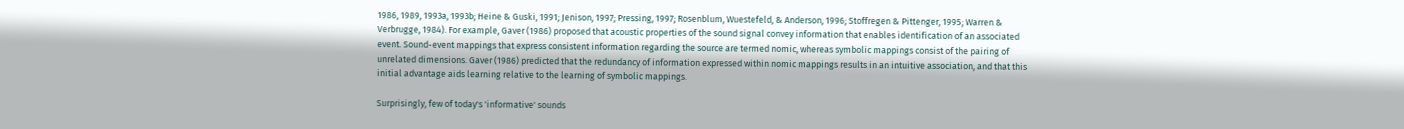1986, 1989, 1993a, 1993b; Heine & Guski, 1991; Jenison, 1997; Pressing, 1997; Rosenblum, Wuestefeld, & Anderson, 1996; Stoffregen & Pittenger, 1995; Warren & Verbrugge, 1984). For example, Gaver (1986) proposed that acoustic properties of the sound signal convey information that enables identification of an associated event. Sound-event mappings that express consistent information regarding the source are termed nomic, whereas symbolic mappings consist of the pairing of unrelated dimensions. Gaver (1986) predicted that the redundancy of information expressed within nomic mappings results in an intuitive association, and that this initial advantage aids learning relative to the learning of symbolic mappings.

Surprisingly, few of today's 'informative' sounds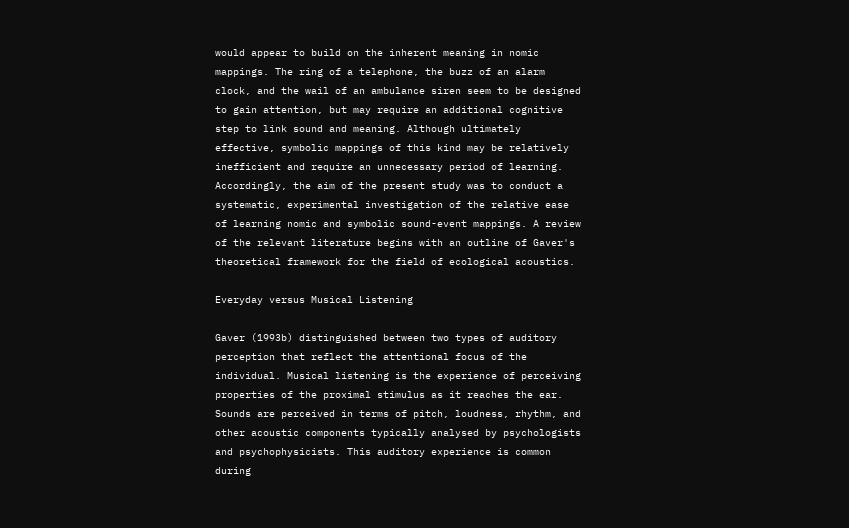would appear to build on the inherent meaning in nomic mappings. The ring of a telephone, the buzz of an alarm clock, and the wail of an ambulance siren seem to be designed to gain attention, but may require an additional cognitive step to link sound and meaning. Although ultimately effective, symbolic mappings of this kind may be relatively inefficient and require an unnecessary period of learning. Accordingly, the aim of the present study was to conduct a systematic, experimental investigation of the relative ease of learning nomic and symbolic sound-event mappings. A review of the relevant literature begins with an outline of Gaver's theoretical framework for the field of ecological acoustics.

Everyday versus Musical Listening

Gaver (1993b) distinguished between two types of auditory perception that reflect the attentional focus of the individual. Musical listening is the experience of perceiving properties of the proximal stimulus as it reaches the ear. Sounds are perceived in terms of pitch, loudness, rhythm, and other acoustic components typically analysed by psychologists and psychophysicists. This auditory experience is common during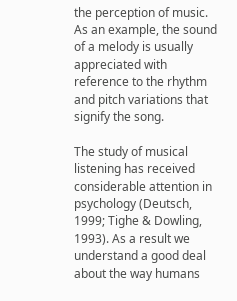the perception of music. As an example, the sound of a melody is usually appreciated with reference to the rhythm and pitch variations that signify the song.

The study of musical listening has received considerable attention in psychology (Deutsch, 1999; Tighe & Dowling, 1993). As a result we understand a good deal about the way humans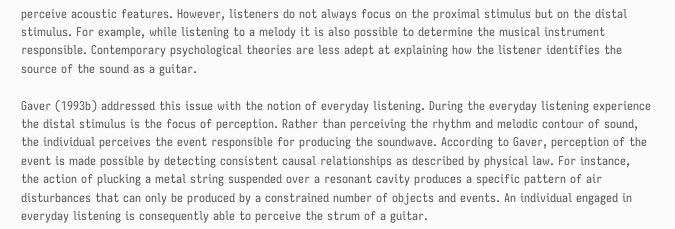perceive acoustic features. However, listeners do not always focus on the proximal stimulus but on the distal stimulus. For example, while listening to a melody it is also possible to determine the musical instrument responsible. Contemporary psychological theories are less adept at explaining how the listener identifies the source of the sound as a guitar.

Gaver (1993b) addressed this issue with the notion of everyday listening. During the everyday listening experience the distal stimulus is the focus of perception. Rather than perceiving the rhythm and melodic contour of sound, the individual perceives the event responsible for producing the soundwave. According to Gaver, perception of the event is made possible by detecting consistent causal relationships as described by physical law. For instance, the action of plucking a metal string suspended over a resonant cavity produces a specific pattern of air disturbances that can only be produced by a constrained number of objects and events. An individual engaged in everyday listening is consequently able to perceive the strum of a guitar.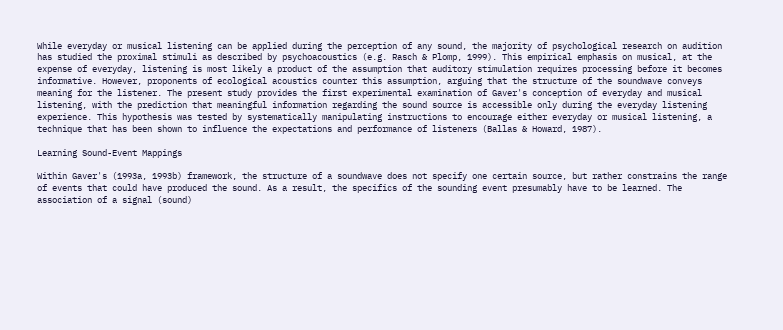While everyday or musical listening can be applied during the perception of any sound, the majority of psychological research on audition has studied the proximal stimuli as described by psychoacoustics (e.g. Rasch & Plomp, 1999). This empirical emphasis on musical, at the expense of everyday, listening is most likely a product of the assumption that auditory stimulation requires processing before it becomes informative. However, proponents of ecological acoustics counter this assumption, arguing that the structure of the soundwave conveys meaning for the listener. The present study provides the first experimental examination of Gaver's conception of everyday and musical listening, with the prediction that meaningful information regarding the sound source is accessible only during the everyday listening experience. This hypothesis was tested by systematically manipulating instructions to encourage either everyday or musical listening, a technique that has been shown to influence the expectations and performance of listeners (Ballas & Howard, 1987).

Learning Sound-Event Mappings

Within Gaver's (1993a, 1993b) framework, the structure of a soundwave does not specify one certain source, but rather constrains the range of events that could have produced the sound. As a result, the specifics of the sounding event presumably have to be learned. The association of a signal (sound)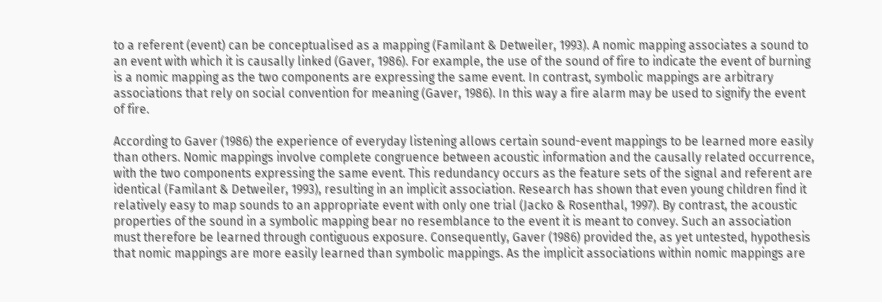to a referent (event) can be conceptualised as a mapping (Familant & Detweiler, 1993). A nomic mapping associates a sound to an event with which it is causally linked (Gaver, 1986). For example, the use of the sound of fire to indicate the event of burning is a nomic mapping as the two components are expressing the same event. In contrast, symbolic mappings are arbitrary associations that rely on social convention for meaning (Gaver, 1986). In this way a fire alarm may be used to signify the event of fire.

According to Gaver (1986) the experience of everyday listening allows certain sound-event mappings to be learned more easily than others. Nomic mappings involve complete congruence between acoustic information and the causally related occurrence, with the two components expressing the same event. This redundancy occurs as the feature sets of the signal and referent are identical (Familant & Detweiler, 1993), resulting in an implicit association. Research has shown that even young children find it relatively easy to map sounds to an appropriate event with only one trial (Jacko & Rosenthal, 1997). By contrast, the acoustic properties of the sound in a symbolic mapping bear no resemblance to the event it is meant to convey. Such an association must therefore be learned through contiguous exposure. Consequently, Gaver (1986) provided the, as yet untested, hypothesis that nomic mappings are more easily learned than symbolic mappings. As the implicit associations within nomic mappings are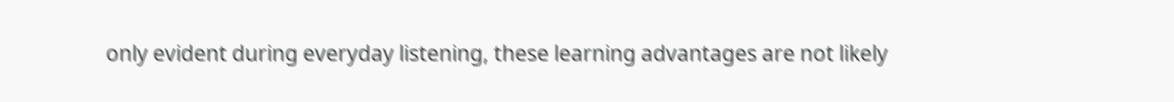only evident during everyday listening, these learning advantages are not likely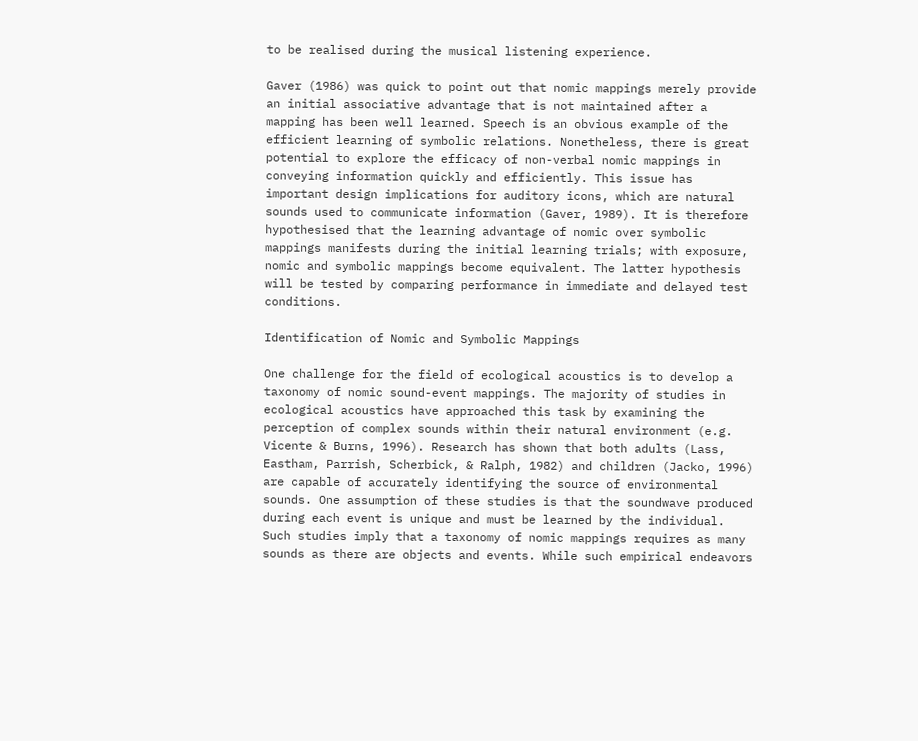to be realised during the musical listening experience.

Gaver (1986) was quick to point out that nomic mappings merely provide an initial associative advantage that is not maintained after a mapping has been well learned. Speech is an obvious example of the efficient learning of symbolic relations. Nonetheless, there is great potential to explore the efficacy of non-verbal nomic mappings in conveying information quickly and efficiently. This issue has important design implications for auditory icons, which are natural sounds used to communicate information (Gaver, 1989). It is therefore hypothesised that the learning advantage of nomic over symbolic mappings manifests during the initial learning trials; with exposure, nomic and symbolic mappings become equivalent. The latter hypothesis will be tested by comparing performance in immediate and delayed test conditions.

Identification of Nomic and Symbolic Mappings

One challenge for the field of ecological acoustics is to develop a taxonomy of nomic sound-event mappings. The majority of studies in ecological acoustics have approached this task by examining the perception of complex sounds within their natural environment (e.g. Vicente & Burns, 1996). Research has shown that both adults (Lass, Eastham, Parrish, Scherbick, & Ralph, 1982) and children (Jacko, 1996) are capable of accurately identifying the source of environmental sounds. One assumption of these studies is that the soundwave produced during each event is unique and must be learned by the individual. Such studies imply that a taxonomy of nomic mappings requires as many sounds as there are objects and events. While such empirical endeavors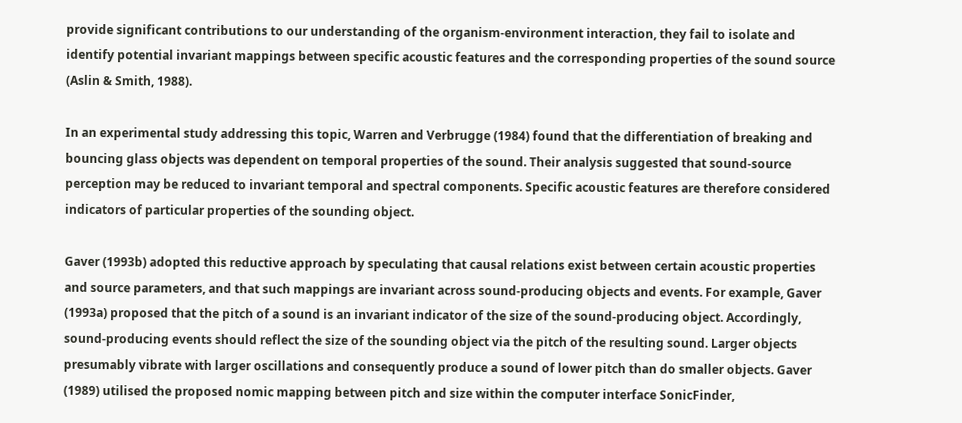provide significant contributions to our understanding of the organism-environment interaction, they fail to isolate and identify potential invariant mappings between specific acoustic features and the corresponding properties of the sound source (Aslin & Smith, 1988).

In an experimental study addressing this topic, Warren and Verbrugge (1984) found that the differentiation of breaking and bouncing glass objects was dependent on temporal properties of the sound. Their analysis suggested that sound-source perception may be reduced to invariant temporal and spectral components. Specific acoustic features are therefore considered indicators of particular properties of the sounding object.

Gaver (1993b) adopted this reductive approach by speculating that causal relations exist between certain acoustic properties and source parameters, and that such mappings are invariant across sound-producing objects and events. For example, Gaver (1993a) proposed that the pitch of a sound is an invariant indicator of the size of the sound-producing object. Accordingly, sound-producing events should reflect the size of the sounding object via the pitch of the resulting sound. Larger objects presumably vibrate with larger oscillations and consequently produce a sound of lower pitch than do smaller objects. Gaver (1989) utilised the proposed nomic mapping between pitch and size within the computer interface SonicFinder,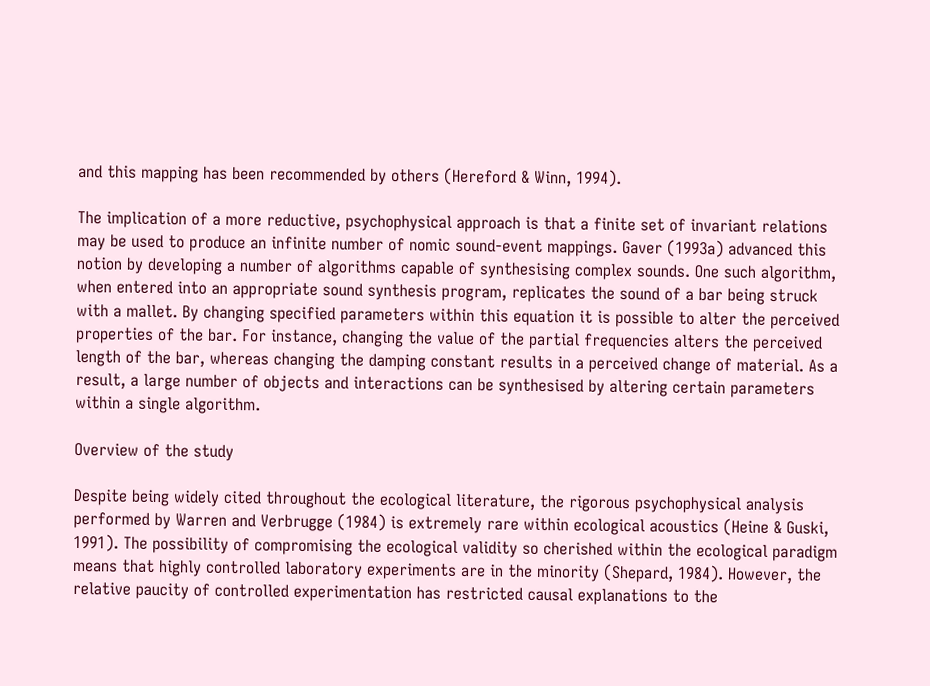and this mapping has been recommended by others (Hereford & Winn, 1994).

The implication of a more reductive, psychophysical approach is that a finite set of invariant relations may be used to produce an infinite number of nomic sound-event mappings. Gaver (1993a) advanced this notion by developing a number of algorithms capable of synthesising complex sounds. One such algorithm, when entered into an appropriate sound synthesis program, replicates the sound of a bar being struck with a mallet. By changing specified parameters within this equation it is possible to alter the perceived properties of the bar. For instance, changing the value of the partial frequencies alters the perceived length of the bar, whereas changing the damping constant results in a perceived change of material. As a result, a large number of objects and interactions can be synthesised by altering certain parameters within a single algorithm.

Overview of the study

Despite being widely cited throughout the ecological literature, the rigorous psychophysical analysis performed by Warren and Verbrugge (1984) is extremely rare within ecological acoustics (Heine & Guski, 1991). The possibility of compromising the ecological validity so cherished within the ecological paradigm means that highly controlled laboratory experiments are in the minority (Shepard, 1984). However, the relative paucity of controlled experimentation has restricted causal explanations to the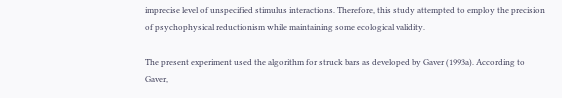imprecise level of unspecified stimulus interactions. Therefore, this study attempted to employ the precision of psychophysical reductionism while maintaining some ecological validity.

The present experiment used the algorithm for struck bars as developed by Gaver (1993a). According to Gaver,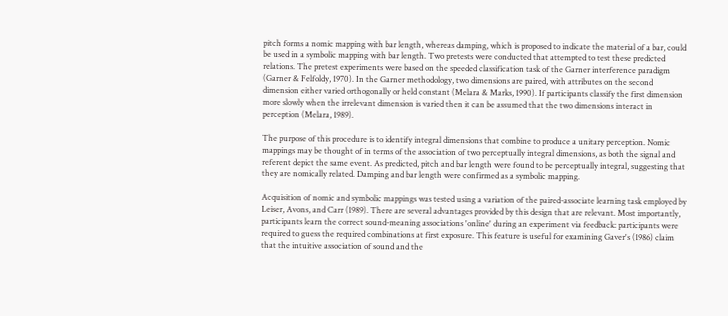pitch forms a nomic mapping with bar length, whereas damping, which is proposed to indicate the material of a bar, could be used in a symbolic mapping with bar length. Two pretests were conducted that attempted to test these predicted relations. The pretest experiments were based on the speeded classification task of the Garner interference paradigm (Garner & Felfoldy, 1970). In the Garner methodology, two dimensions are paired, with attributes on the second dimension either varied orthogonally or held constant (Melara & Marks, 1990). If participants classify the first dimension more slowly when the irrelevant dimension is varied then it can be assumed that the two dimensions interact in perception (Melara, 1989).

The purpose of this procedure is to identify integral dimensions that combine to produce a unitary perception. Nomic mappings may be thought of in terms of the association of two perceptually integral dimensions, as both the signal and referent depict the same event. As predicted, pitch and bar length were found to be perceptually integral, suggesting that they are nomically related. Damping and bar length were confirmed as a symbolic mapping.

Acquisition of nomic and symbolic mappings was tested using a variation of the paired-associate learning task employed by Leiser, Avons, and Carr (1989). There are several advantages provided by this design that are relevant. Most importantly, participants learn the correct sound-meaning associations 'online' during an experiment via feedback: participants were required to guess the required combinations at first exposure. This feature is useful for examining Gaver's (1986) claim that the intuitive association of sound and the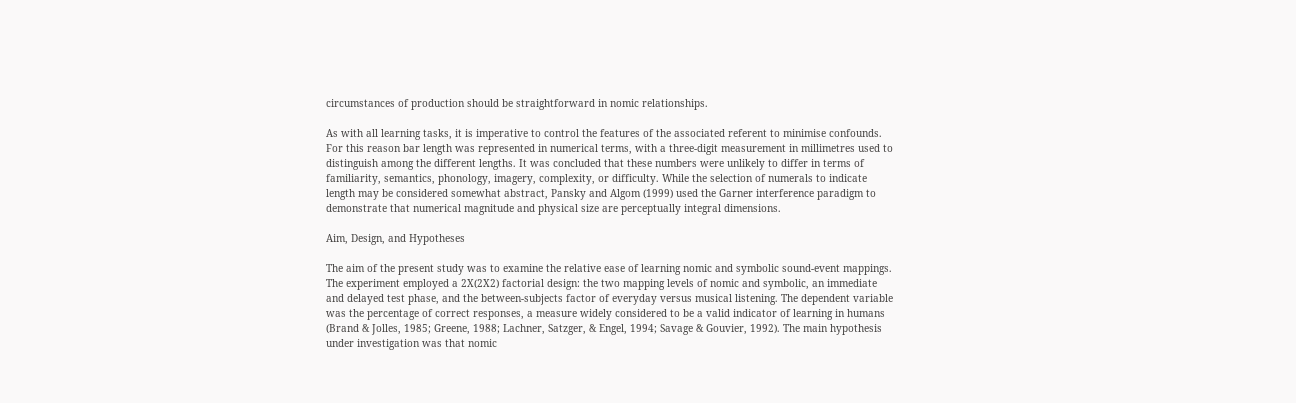circumstances of production should be straightforward in nomic relationships.

As with all learning tasks, it is imperative to control the features of the associated referent to minimise confounds. For this reason bar length was represented in numerical terms, with a three-digit measurement in millimetres used to distinguish among the different lengths. It was concluded that these numbers were unlikely to differ in terms of familiarity, semantics, phonology, imagery, complexity, or difficulty. While the selection of numerals to indicate length may be considered somewhat abstract, Pansky and Algom (1999) used the Garner interference paradigm to demonstrate that numerical magnitude and physical size are perceptually integral dimensions.

Aim, Design, and Hypotheses

The aim of the present study was to examine the relative ease of learning nomic and symbolic sound-event mappings. The experiment employed a 2X(2X2) factorial design: the two mapping levels of nomic and symbolic, an immediate and delayed test phase, and the between-subjects factor of everyday versus musical listening. The dependent variable was the percentage of correct responses, a measure widely considered to be a valid indicator of learning in humans (Brand & Jolles, 1985; Greene, 1988; Lachner, Satzger, & Engel, 1994; Savage & Gouvier, 1992). The main hypothesis under investigation was that nomic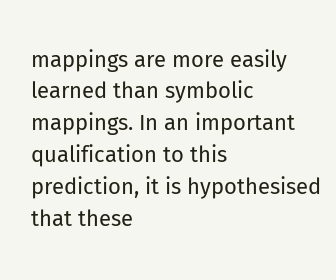mappings are more easily learned than symbolic mappings. In an important qualification to this prediction, it is hypothesised that these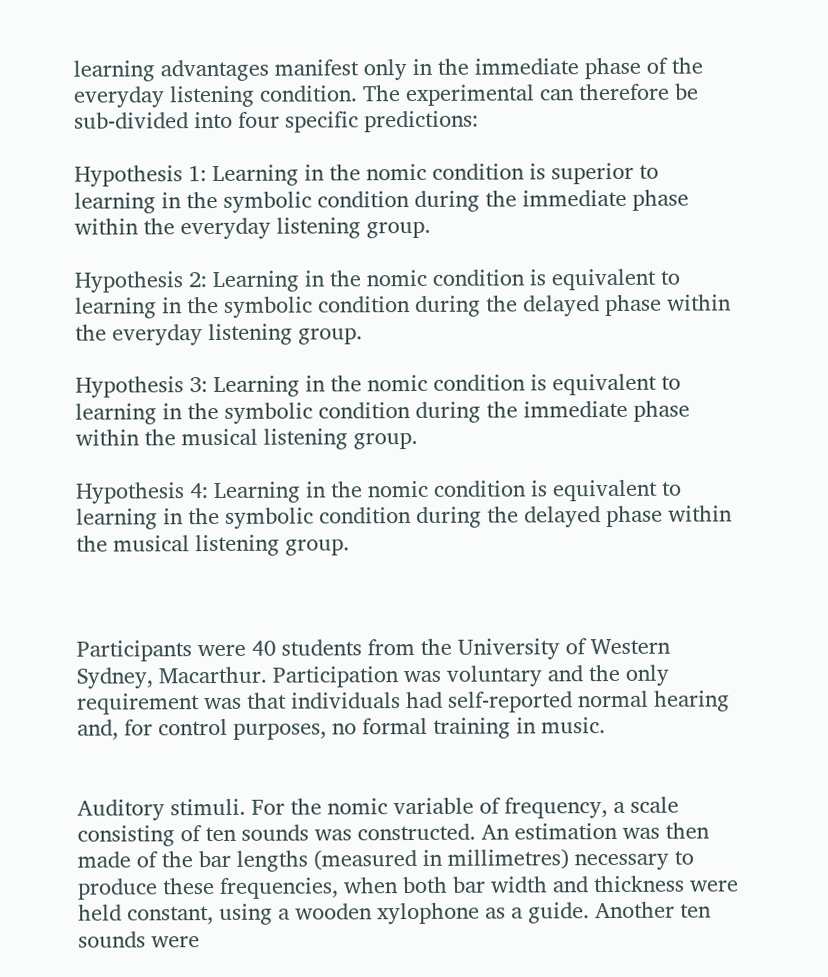learning advantages manifest only in the immediate phase of the everyday listening condition. The experimental can therefore be sub-divided into four specific predictions:

Hypothesis 1: Learning in the nomic condition is superior to learning in the symbolic condition during the immediate phase within the everyday listening group.

Hypothesis 2: Learning in the nomic condition is equivalent to learning in the symbolic condition during the delayed phase within the everyday listening group.

Hypothesis 3: Learning in the nomic condition is equivalent to learning in the symbolic condition during the immediate phase within the musical listening group.

Hypothesis 4: Learning in the nomic condition is equivalent to learning in the symbolic condition during the delayed phase within the musical listening group.



Participants were 40 students from the University of Western Sydney, Macarthur. Participation was voluntary and the only requirement was that individuals had self-reported normal hearing and, for control purposes, no formal training in music.


Auditory stimuli. For the nomic variable of frequency, a scale consisting of ten sounds was constructed. An estimation was then made of the bar lengths (measured in millimetres) necessary to produce these frequencies, when both bar width and thickness were held constant, using a wooden xylophone as a guide. Another ten sounds were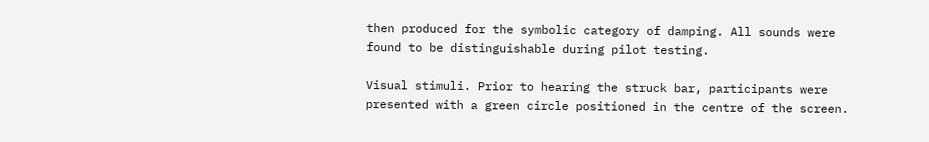then produced for the symbolic category of damping. All sounds were found to be distinguishable during pilot testing.

Visual stimuli. Prior to hearing the struck bar, participants were presented with a green circle positioned in the centre of the screen.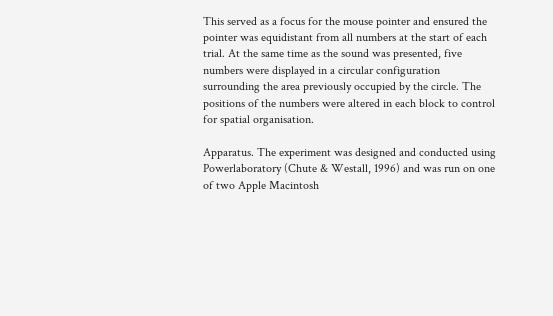This served as a focus for the mouse pointer and ensured the pointer was equidistant from all numbers at the start of each trial. At the same time as the sound was presented, five numbers were displayed in a circular configuration surrounding the area previously occupied by the circle. The positions of the numbers were altered in each block to control for spatial organisation.

Apparatus. The experiment was designed and conducted using Powerlaboratory (Chute & Westall, 1996) and was run on one of two Apple Macintosh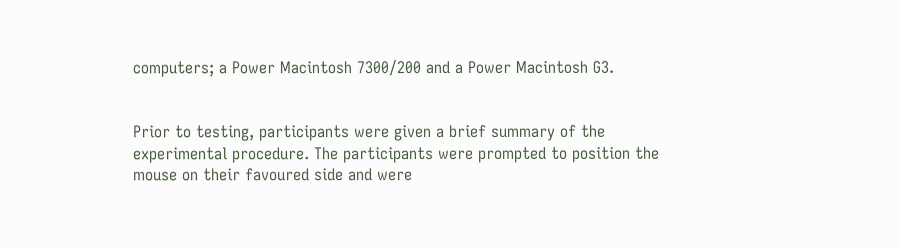computers; a Power Macintosh 7300/200 and a Power Macintosh G3.


Prior to testing, participants were given a brief summary of the experimental procedure. The participants were prompted to position the mouse on their favoured side and were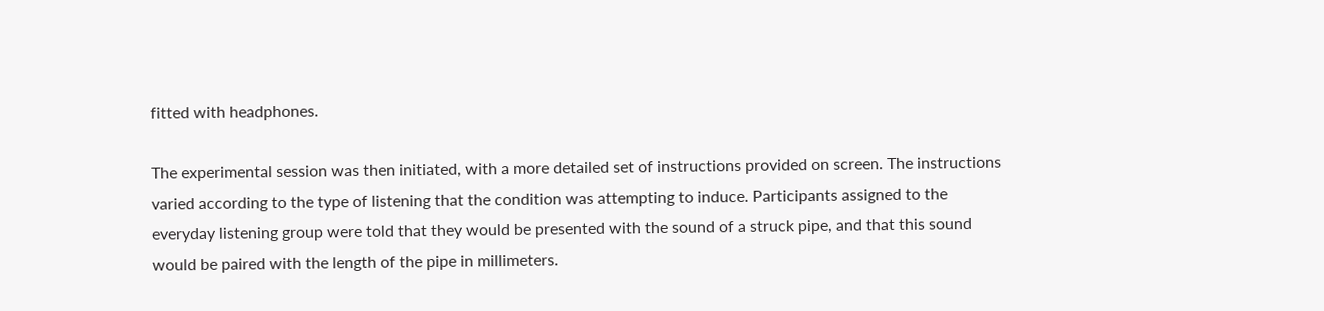fitted with headphones.

The experimental session was then initiated, with a more detailed set of instructions provided on screen. The instructions varied according to the type of listening that the condition was attempting to induce. Participants assigned to the everyday listening group were told that they would be presented with the sound of a struck pipe, and that this sound would be paired with the length of the pipe in millimeters.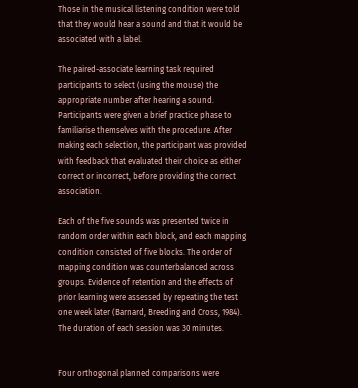Those in the musical listening condition were told that they would hear a sound and that it would be associated with a label.

The paired-associate learning task required participants to select (using the mouse) the appropriate number after hearing a sound. Participants were given a brief practice phase to familiarise themselves with the procedure. After making each selection, the participant was provided with feedback that evaluated their choice as either correct or incorrect, before providing the correct association.

Each of the five sounds was presented twice in random order within each block, and each mapping condition consisted of five blocks. The order of mapping condition was counterbalanced across groups. Evidence of retention and the effects of prior learning were assessed by repeating the test one week later (Barnard, Breeding and Cross, 1984). The duration of each session was 30 minutes.


Four orthogonal planned comparisons were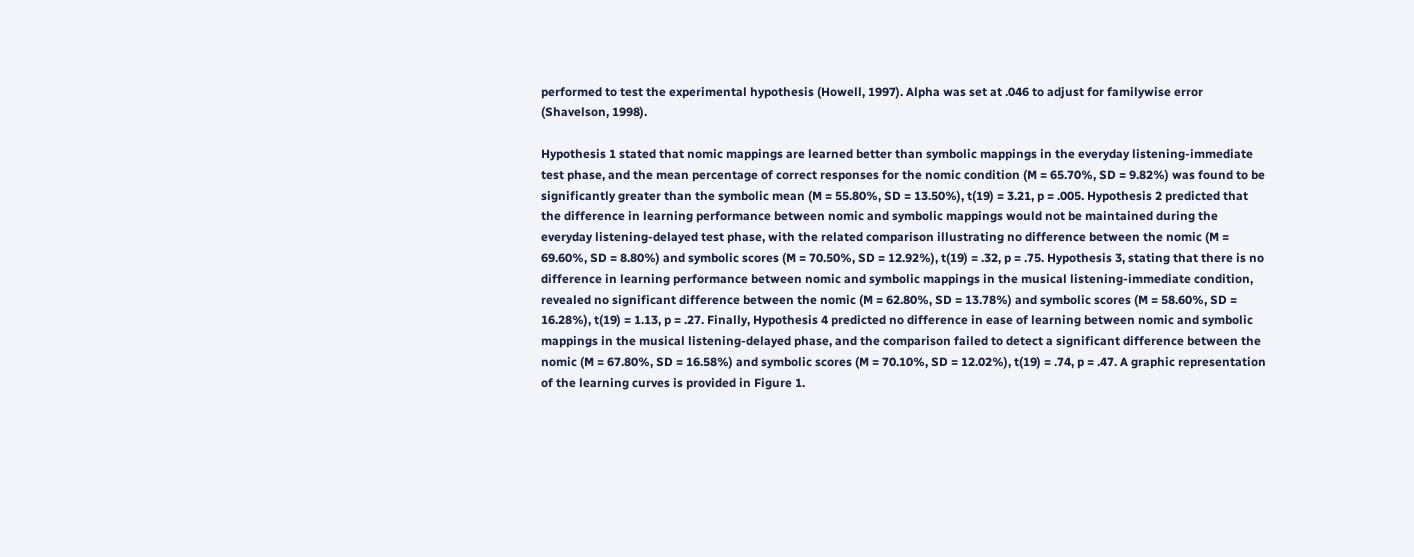performed to test the experimental hypothesis (Howell, 1997). Alpha was set at .046 to adjust for familywise error (Shavelson, 1998).

Hypothesis 1 stated that nomic mappings are learned better than symbolic mappings in the everyday listening-immediate test phase, and the mean percentage of correct responses for the nomic condition (M = 65.70%, SD = 9.82%) was found to be significantly greater than the symbolic mean (M = 55.80%, SD = 13.50%), t(19) = 3.21, p = .005. Hypothesis 2 predicted that the difference in learning performance between nomic and symbolic mappings would not be maintained during the everyday listening-delayed test phase, with the related comparison illustrating no difference between the nomic (M = 69.60%, SD = 8.80%) and symbolic scores (M = 70.50%, SD = 12.92%), t(19) = .32, p = .75. Hypothesis 3, stating that there is no difference in learning performance between nomic and symbolic mappings in the musical listening-immediate condition, revealed no significant difference between the nomic (M = 62.80%, SD = 13.78%) and symbolic scores (M = 58.60%, SD = 16.28%), t(19) = 1.13, p = .27. Finally, Hypothesis 4 predicted no difference in ease of learning between nomic and symbolic mappings in the musical listening-delayed phase, and the comparison failed to detect a significant difference between the nomic (M = 67.80%, SD = 16.58%) and symbolic scores (M = 70.10%, SD = 12.02%), t(19) = .74, p = .47. A graphic representation of the learning curves is provided in Figure 1.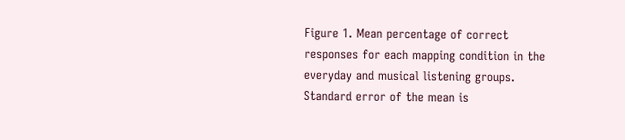Figure 1. Mean percentage of correct responses for each mapping condition in the everyday and musical listening groups. Standard error of the mean is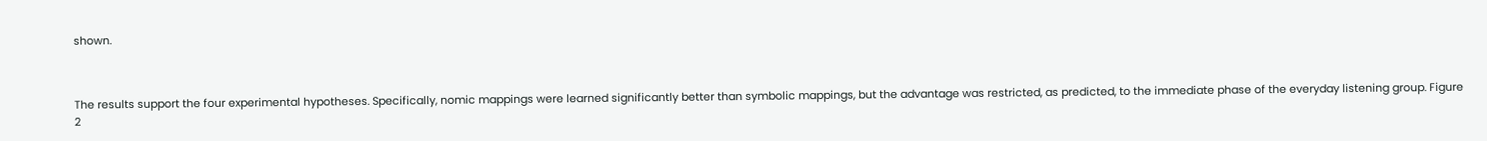shown.



The results support the four experimental hypotheses. Specifically, nomic mappings were learned significantly better than symbolic mappings, but the advantage was restricted, as predicted, to the immediate phase of the everyday listening group. Figure 2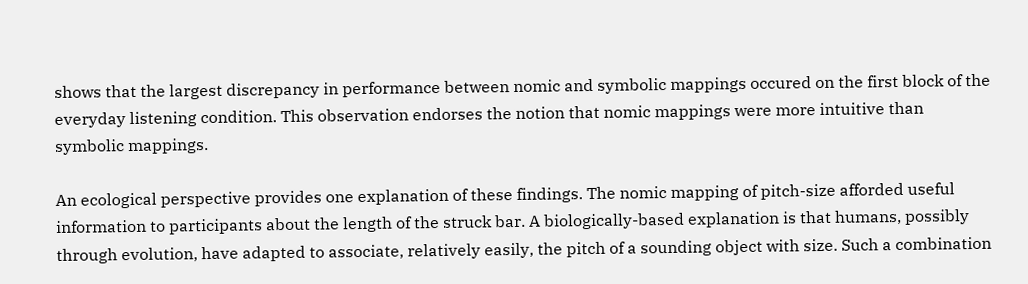shows that the largest discrepancy in performance between nomic and symbolic mappings occured on the first block of the everyday listening condition. This observation endorses the notion that nomic mappings were more intuitive than symbolic mappings.

An ecological perspective provides one explanation of these findings. The nomic mapping of pitch-size afforded useful information to participants about the length of the struck bar. A biologically-based explanation is that humans, possibly through evolution, have adapted to associate, relatively easily, the pitch of a sounding object with size. Such a combination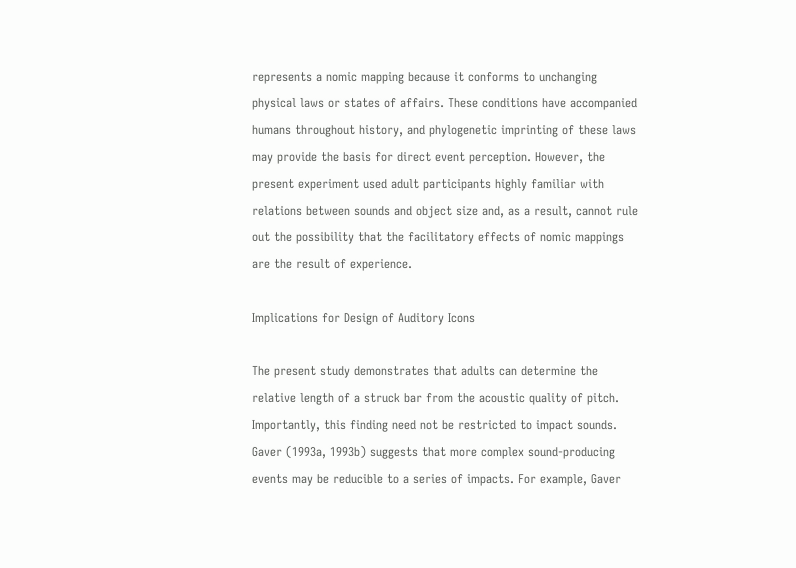represents a nomic mapping because it conforms to unchanging physical laws or states of affairs. These conditions have accompanied humans throughout history, and phylogenetic imprinting of these laws may provide the basis for direct event perception. However, the present experiment used adult participants highly familiar with relations between sounds and object size and, as a result, cannot rule out the possibility that the facilitatory effects of nomic mappings are the result of experience.

Implications for Design of Auditory Icons

The present study demonstrates that adults can determine the relative length of a struck bar from the acoustic quality of pitch. Importantly, this finding need not be restricted to impact sounds. Gaver (1993a, 1993b) suggests that more complex sound-producing events may be reducible to a series of impacts. For example, Gaver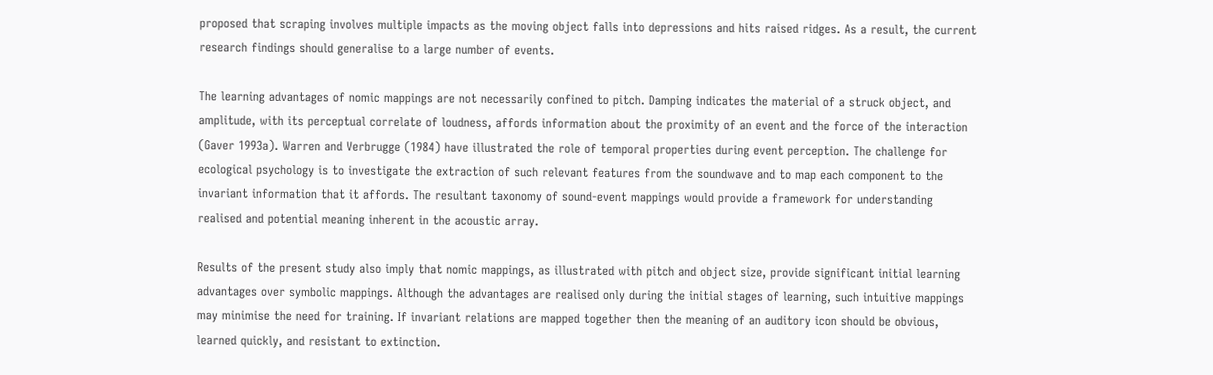proposed that scraping involves multiple impacts as the moving object falls into depressions and hits raised ridges. As a result, the current research findings should generalise to a large number of events.

The learning advantages of nomic mappings are not necessarily confined to pitch. Damping indicates the material of a struck object, and amplitude, with its perceptual correlate of loudness, affords information about the proximity of an event and the force of the interaction (Gaver 1993a). Warren and Verbrugge (1984) have illustrated the role of temporal properties during event perception. The challenge for ecological psychology is to investigate the extraction of such relevant features from the soundwave and to map each component to the invariant information that it affords. The resultant taxonomy of sound-event mappings would provide a framework for understanding realised and potential meaning inherent in the acoustic array.

Results of the present study also imply that nomic mappings, as illustrated with pitch and object size, provide significant initial learning advantages over symbolic mappings. Although the advantages are realised only during the initial stages of learning, such intuitive mappings may minimise the need for training. If invariant relations are mapped together then the meaning of an auditory icon should be obvious, learned quickly, and resistant to extinction.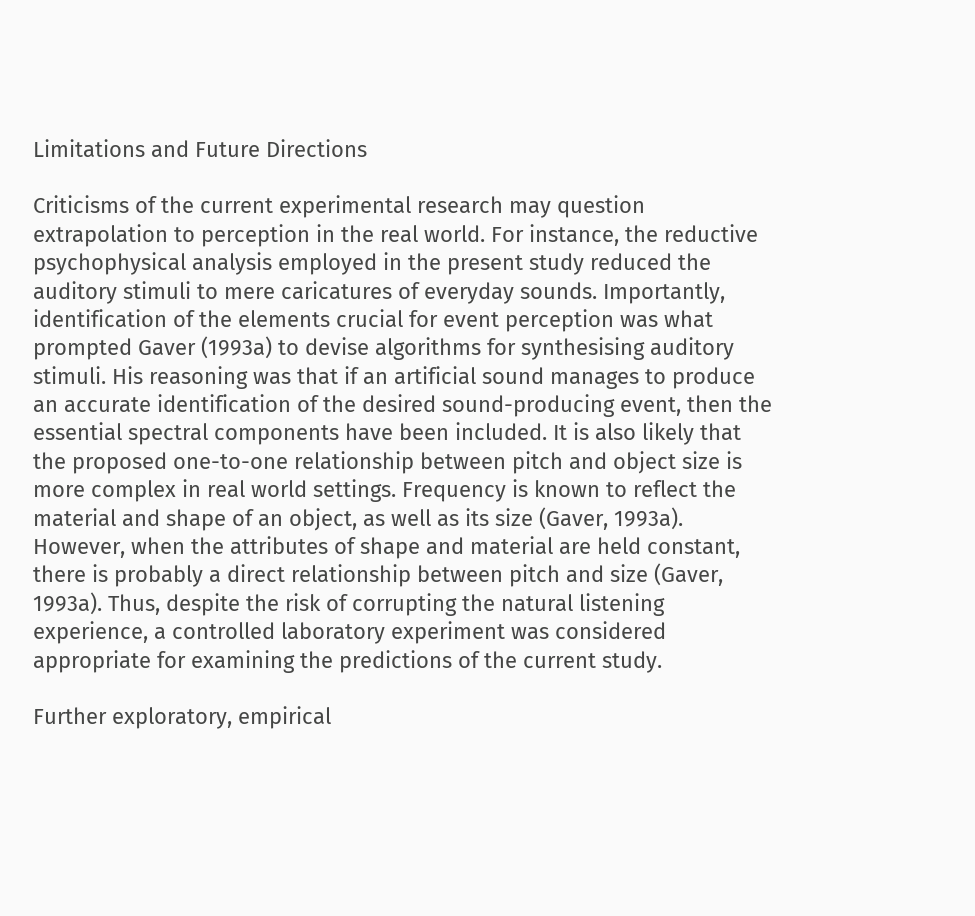Limitations and Future Directions

Criticisms of the current experimental research may question extrapolation to perception in the real world. For instance, the reductive psychophysical analysis employed in the present study reduced the auditory stimuli to mere caricatures of everyday sounds. Importantly, identification of the elements crucial for event perception was what prompted Gaver (1993a) to devise algorithms for synthesising auditory stimuli. His reasoning was that if an artificial sound manages to produce an accurate identification of the desired sound-producing event, then the essential spectral components have been included. It is also likely that the proposed one-to-one relationship between pitch and object size is more complex in real world settings. Frequency is known to reflect the material and shape of an object, as well as its size (Gaver, 1993a). However, when the attributes of shape and material are held constant, there is probably a direct relationship between pitch and size (Gaver, 1993a). Thus, despite the risk of corrupting the natural listening experience, a controlled laboratory experiment was considered appropriate for examining the predictions of the current study.

Further exploratory, empirical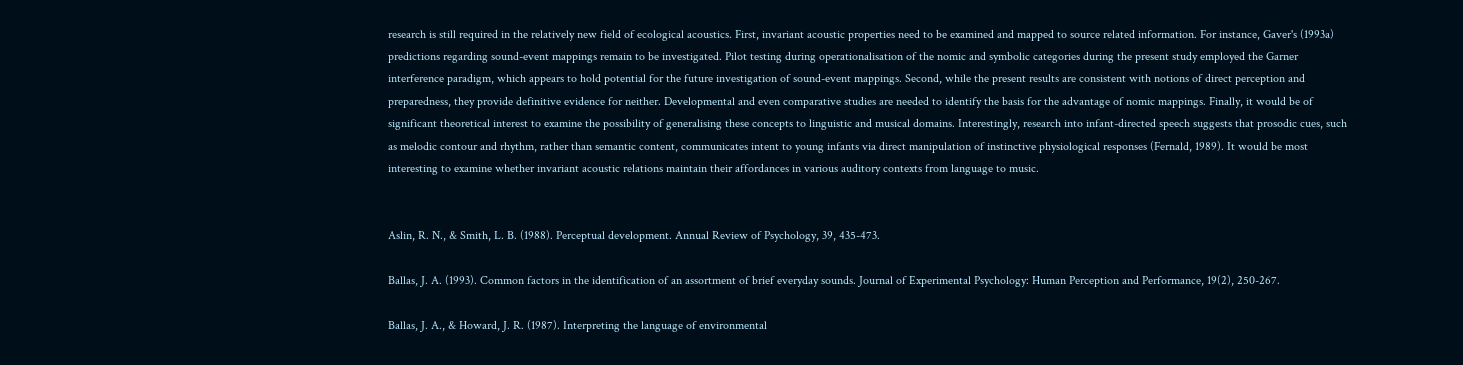research is still required in the relatively new field of ecological acoustics. First, invariant acoustic properties need to be examined and mapped to source related information. For instance, Gaver's (1993a) predictions regarding sound-event mappings remain to be investigated. Pilot testing during operationalisation of the nomic and symbolic categories during the present study employed the Garner interference paradigm, which appears to hold potential for the future investigation of sound-event mappings. Second, while the present results are consistent with notions of direct perception and preparedness, they provide definitive evidence for neither. Developmental and even comparative studies are needed to identify the basis for the advantage of nomic mappings. Finally, it would be of significant theoretical interest to examine the possibility of generalising these concepts to linguistic and musical domains. Interestingly, research into infant-directed speech suggests that prosodic cues, such as melodic contour and rhythm, rather than semantic content, communicates intent to young infants via direct manipulation of instinctive physiological responses (Fernald, 1989). It would be most interesting to examine whether invariant acoustic relations maintain their affordances in various auditory contexts from language to music.


Aslin, R. N., & Smith, L. B. (1988). Perceptual development. Annual Review of Psychology, 39, 435-473.

Ballas, J. A. (1993). Common factors in the identification of an assortment of brief everyday sounds. Journal of Experimental Psychology: Human Perception and Performance, 19(2), 250-267.

Ballas, J. A., & Howard, J. R. (1987). Interpreting the language of environmental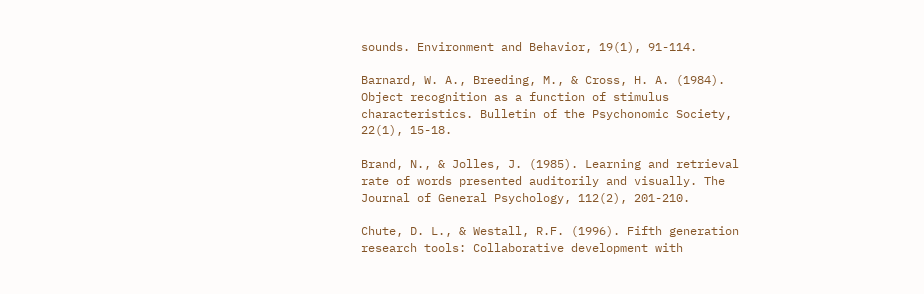sounds. Environment and Behavior, 19(1), 91-114.

Barnard, W. A., Breeding, M., & Cross, H. A. (1984). Object recognition as a function of stimulus characteristics. Bulletin of the Psychonomic Society, 22(1), 15-18.

Brand, N., & Jolles, J. (1985). Learning and retrieval rate of words presented auditorily and visually. The Journal of General Psychology, 112(2), 201-210.

Chute, D. L., & Westall, R.F. (1996). Fifth generation research tools: Collaborative development with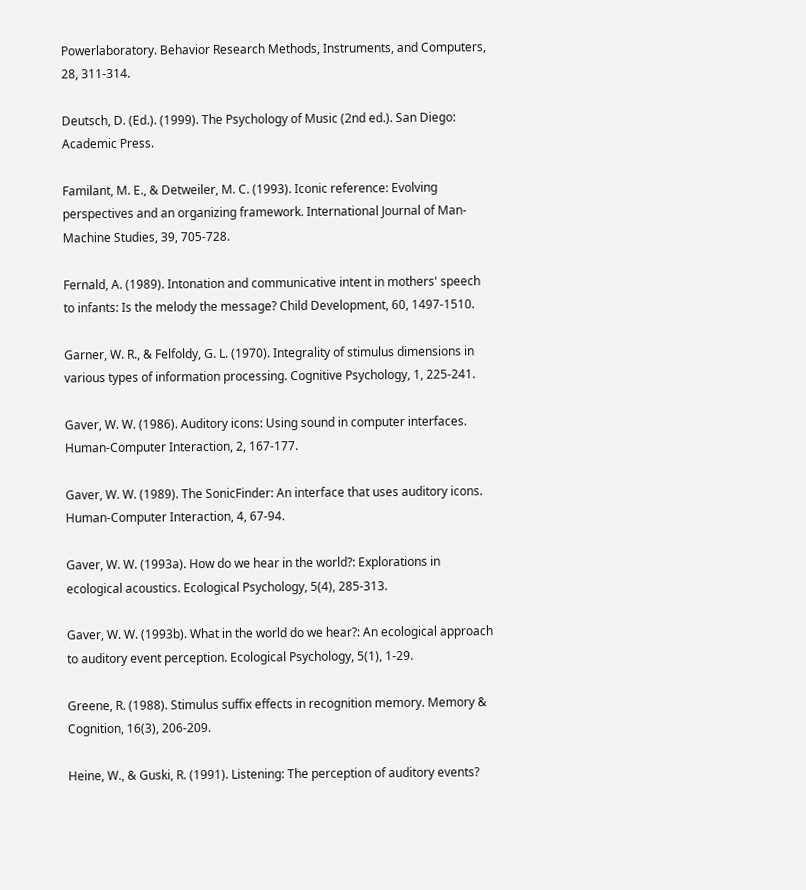Powerlaboratory. Behavior Research Methods, Instruments, and Computers, 28, 311-314.

Deutsch, D. (Ed.). (1999). The Psychology of Music (2nd ed.). San Diego: Academic Press.

Familant, M. E., & Detweiler, M. C. (1993). Iconic reference: Evolving perspectives and an organizing framework. International Journal of Man-Machine Studies, 39, 705-728.

Fernald, A. (1989). Intonation and communicative intent in mothers' speech to infants: Is the melody the message? Child Development, 60, 1497-1510.

Garner, W. R., & Felfoldy, G. L. (1970). Integrality of stimulus dimensions in various types of information processing. Cognitive Psychology, 1, 225-241.

Gaver, W. W. (1986). Auditory icons: Using sound in computer interfaces. Human-Computer Interaction, 2, 167-177.

Gaver, W. W. (1989). The SonicFinder: An interface that uses auditory icons. Human-Computer Interaction, 4, 67-94.

Gaver, W. W. (1993a). How do we hear in the world?: Explorations in ecological acoustics. Ecological Psychology, 5(4), 285-313.

Gaver, W. W. (1993b). What in the world do we hear?: An ecological approach to auditory event perception. Ecological Psychology, 5(1), 1-29.

Greene, R. (1988). Stimulus suffix effects in recognition memory. Memory & Cognition, 16(3), 206-209.

Heine, W., & Guski, R. (1991). Listening: The perception of auditory events?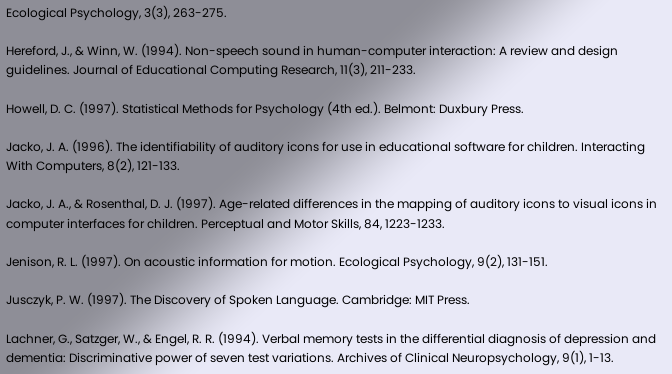Ecological Psychology, 3(3), 263-275.

Hereford, J., & Winn, W. (1994). Non-speech sound in human-computer interaction: A review and design guidelines. Journal of Educational Computing Research, 11(3), 211-233.

Howell, D. C. (1997). Statistical Methods for Psychology (4th ed.). Belmont: Duxbury Press.

Jacko, J. A. (1996). The identifiability of auditory icons for use in educational software for children. Interacting With Computers, 8(2), 121-133.

Jacko, J. A., & Rosenthal, D. J. (1997). Age-related differences in the mapping of auditory icons to visual icons in computer interfaces for children. Perceptual and Motor Skills, 84, 1223-1233.

Jenison, R. L. (1997). On acoustic information for motion. Ecological Psychology, 9(2), 131-151.

Jusczyk, P. W. (1997). The Discovery of Spoken Language. Cambridge: MIT Press.

Lachner, G., Satzger, W., & Engel, R. R. (1994). Verbal memory tests in the differential diagnosis of depression and dementia: Discriminative power of seven test variations. Archives of Clinical Neuropsychology, 9(1), 1-13.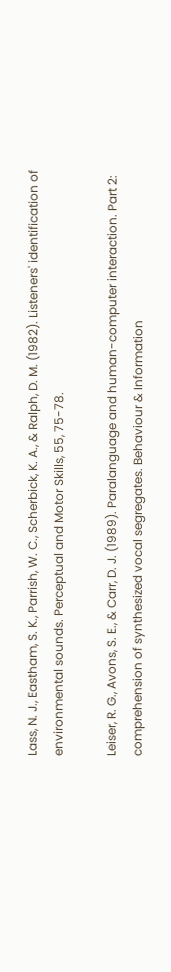Lass, N. J., Eastham, S. K., Parrish, W. C., Scherbick, K. A., & Ralph, D. M. (1982). Listeners' identification of environmental sounds. Perceptual and Motor Skills, 55, 75-78.

Leiser, R. G., Avons, S. E., & Carr, D. J. (1989). Paralanguage and human-computer interaction. Part 2: comprehension of synthesized vocal segregates. Behaviour & Information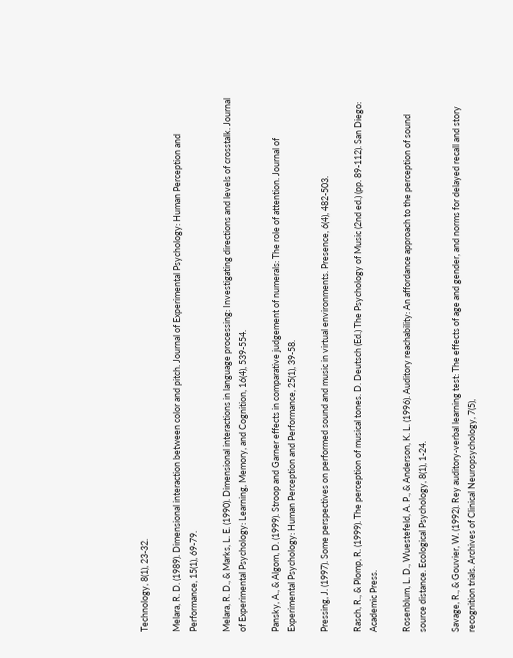Technology, 8(1), 23-32.

Melara, R. D. (1989). Dimensional interaction between color and pitch. Journal of Experimental Psychology: Human Perception and Performance, 15(1), 69-79.

Melara, R. D., & Marks, L. E. (1990). Dimensional interactions in language processing: Investigating directions and levels of crosstalk. Journal of Experimental Psychology: Learning, Memory, and Cognition, 16(4), 539-554.

Pansky, A., & Algom, D. (1999). Stroop and Garner effects in comparative judgement of numerals: The role of attention. Journal of Experimental Psychology: Human Perception and Performance, 25(1), 39-58.

Pressing, J. (1997). Some perspectives on performed sound and music in virtual environments. Presence, 6(4), 482-503.

Rasch, R., & Plomp, R. (1999). The perception of musical tones. D. Deutsch (Ed.) The Psychology of Music (2nd ed.) (pp. 89-112). San Diego: Academic Press.

Rosenblum, L. D., Wuestefeld, A. P., & Anderson, K. L. (1996). Auditory reachability: An affordance approach to the perception of sound source distance. Ecological Psychology, 8(1), 1-24.

Savage, R., & Gouvier, W. (1992). Rey auditory-verbal learning test: The effects of age and gender, and norms for delayed recall and story recognition trials. Archives of Clinical Neuropsychology, 7(5),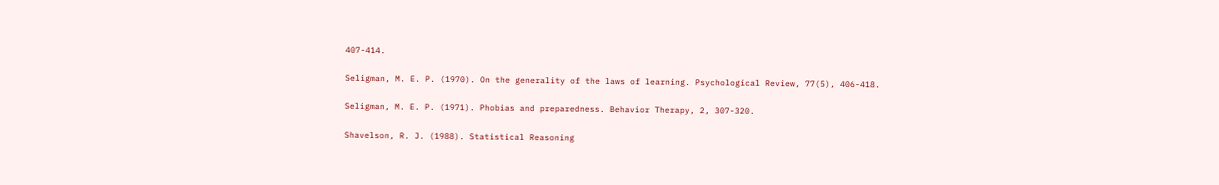407-414.

Seligman, M. E. P. (1970). On the generality of the laws of learning. Psychological Review, 77(5), 406-418.

Seligman, M. E. P. (1971). Phobias and preparedness. Behavior Therapy, 2, 307-320.

Shavelson, R. J. (1988). Statistical Reasoning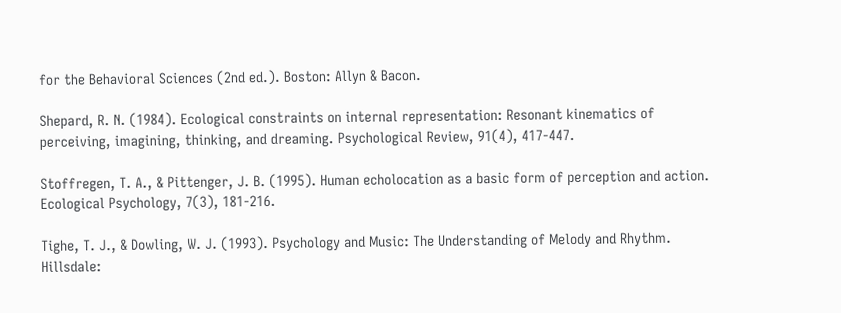for the Behavioral Sciences (2nd ed.). Boston: Allyn & Bacon.

Shepard, R. N. (1984). Ecological constraints on internal representation: Resonant kinematics of perceiving, imagining, thinking, and dreaming. Psychological Review, 91(4), 417-447.

Stoffregen, T. A., & Pittenger, J. B. (1995). Human echolocation as a basic form of perception and action. Ecological Psychology, 7(3), 181-216.

Tighe, T. J., & Dowling, W. J. (1993). Psychology and Music: The Understanding of Melody and Rhythm. Hillsdale: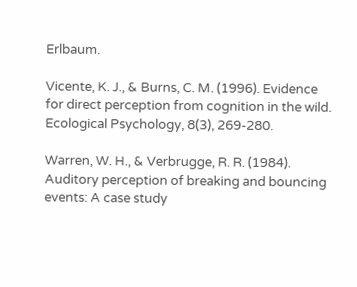Erlbaum.

Vicente, K. J., & Burns, C. M. (1996). Evidence for direct perception from cognition in the wild. Ecological Psychology, 8(3), 269-280.

Warren, W. H., & Verbrugge, R. R. (1984). Auditory perception of breaking and bouncing events: A case study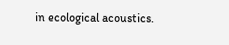in ecological acoustics.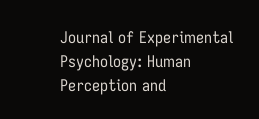Journal of Experimental Psychology: Human Perception and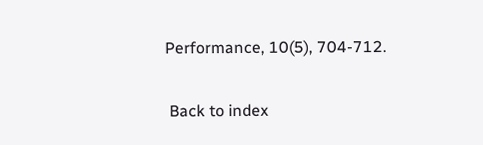Performance, 10(5), 704-712.

 Back to index